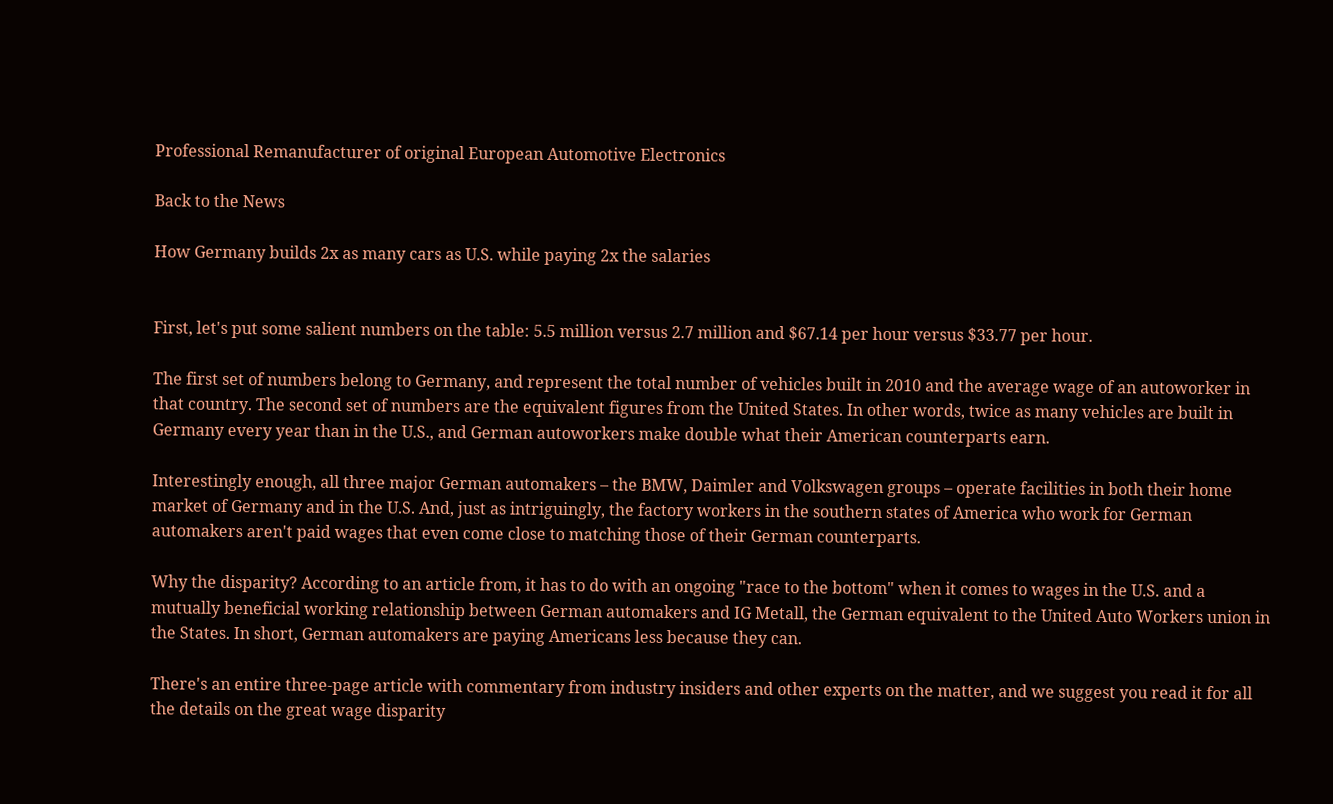Professional Remanufacturer of original European Automotive Electronics

Back to the News

How Germany builds 2x as many cars as U.S. while paying 2x the salaries


First, let's put some salient numbers on the table: 5.5 million versus 2.7 million and $67.14 per hour versus $33.77 per hour.

The first set of numbers belong to Germany, and represent the total number of vehicles built in 2010 and the average wage of an autoworker in that country. The second set of numbers are the equivalent figures from the United States. In other words, twice as many vehicles are built in Germany every year than in the U.S., and German autoworkers make double what their American counterparts earn.

Interestingly enough, all three major German automakers – the BMW, Daimler and Volkswagen groups – operate facilities in both their home market of Germany and in the U.S. And, just as intriguingly, the factory workers in the southern states of America who work for German automakers aren't paid wages that even come close to matching those of their German counterparts.

Why the disparity? According to an article from, it has to do with an ongoing "race to the bottom" when it comes to wages in the U.S. and a mutually beneficial working relationship between German automakers and IG Metall, the German equivalent to the United Auto Workers union in the States. In short, German automakers are paying Americans less because they can.

There's an entire three-page article with commentary from industry insiders and other experts on the matter, and we suggest you read it for all the details on the great wage disparity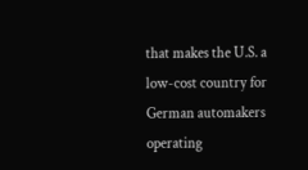that makes the U.S. a low-cost country for German automakers operating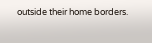outside their home borders.